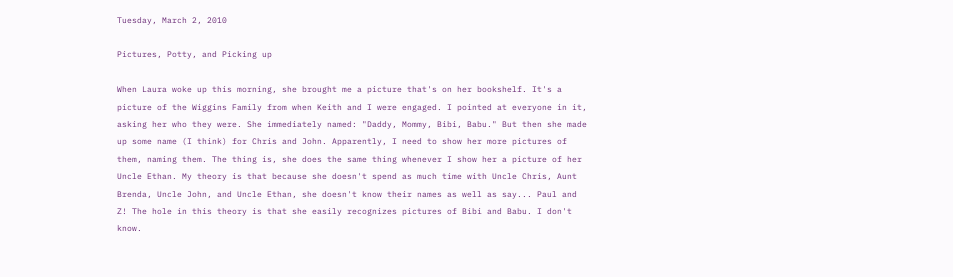Tuesday, March 2, 2010

Pictures, Potty, and Picking up

When Laura woke up this morning, she brought me a picture that's on her bookshelf. It's a picture of the Wiggins Family from when Keith and I were engaged. I pointed at everyone in it, asking her who they were. She immediately named: "Daddy, Mommy, Bibi, Babu." But then she made up some name (I think) for Chris and John. Apparently, I need to show her more pictures of them, naming them. The thing is, she does the same thing whenever I show her a picture of her Uncle Ethan. My theory is that because she doesn't spend as much time with Uncle Chris, Aunt Brenda, Uncle John, and Uncle Ethan, she doesn't know their names as well as say... Paul and Z! The hole in this theory is that she easily recognizes pictures of Bibi and Babu. I don't know.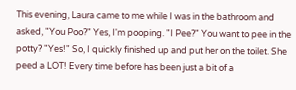This evening, Laura came to me while I was in the bathroom and asked, "You Poo?" Yes, I'm pooping. "I Pee?" You want to pee in the potty? "Yes!" So, I quickly finished up and put her on the toilet. She peed a LOT! Every time before has been just a bit of a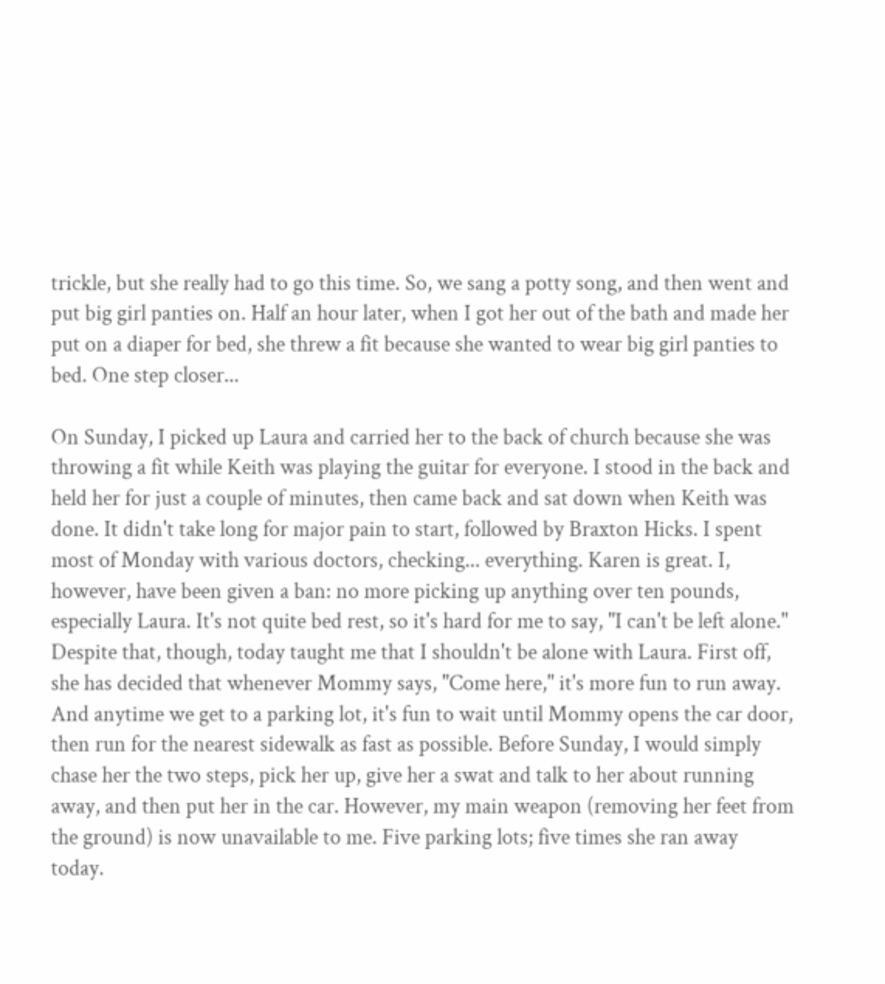trickle, but she really had to go this time. So, we sang a potty song, and then went and put big girl panties on. Half an hour later, when I got her out of the bath and made her put on a diaper for bed, she threw a fit because she wanted to wear big girl panties to bed. One step closer...

On Sunday, I picked up Laura and carried her to the back of church because she was throwing a fit while Keith was playing the guitar for everyone. I stood in the back and held her for just a couple of minutes, then came back and sat down when Keith was done. It didn't take long for major pain to start, followed by Braxton Hicks. I spent most of Monday with various doctors, checking... everything. Karen is great. I, however, have been given a ban: no more picking up anything over ten pounds, especially Laura. It's not quite bed rest, so it's hard for me to say, "I can't be left alone." Despite that, though, today taught me that I shouldn't be alone with Laura. First off, she has decided that whenever Mommy says, "Come here," it's more fun to run away. And anytime we get to a parking lot, it's fun to wait until Mommy opens the car door, then run for the nearest sidewalk as fast as possible. Before Sunday, I would simply chase her the two steps, pick her up, give her a swat and talk to her about running away, and then put her in the car. However, my main weapon (removing her feet from the ground) is now unavailable to me. Five parking lots; five times she ran away today.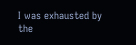I was exhausted by the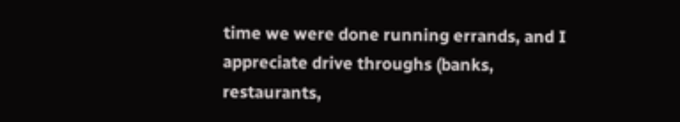time we were done running errands, and I appreciate drive throughs (banks, restaurants,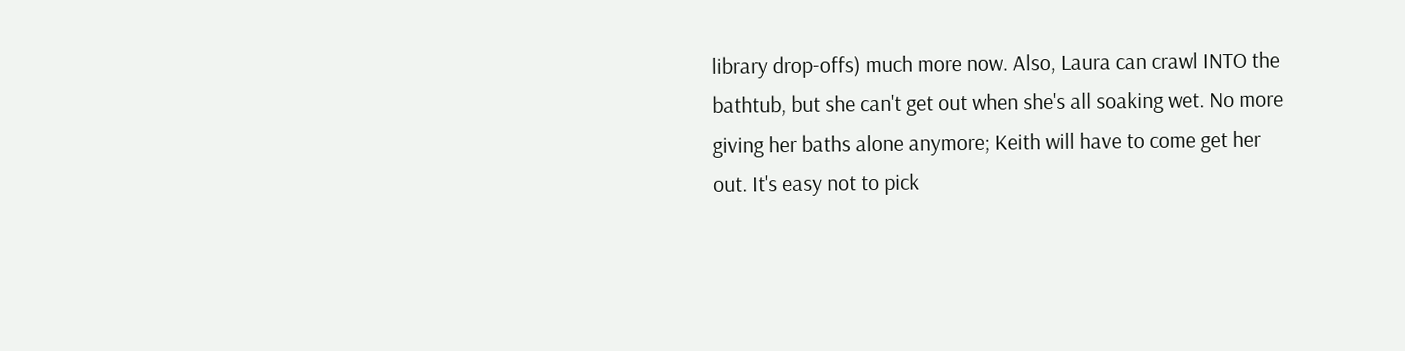library drop-offs) much more now. Also, Laura can crawl INTO the bathtub, but she can't get out when she's all soaking wet. No more giving her baths alone anymore; Keith will have to come get her out. It's easy not to pick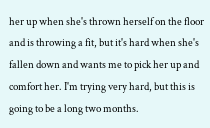her up when she's thrown herself on the floor and is throwing a fit, but it's hard when she's fallen down and wants me to pick her up and comfort her. I'm trying very hard, but this is going to be a long two months.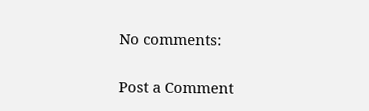No comments:

Post a Comment